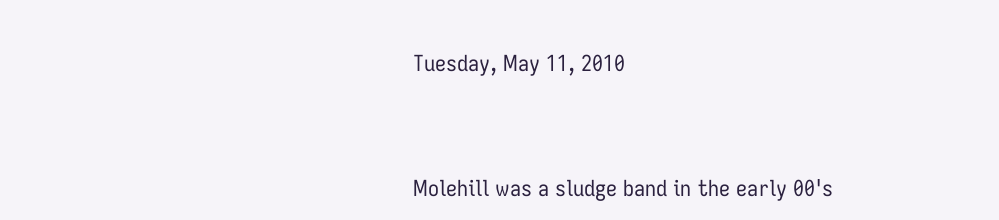Tuesday, May 11, 2010


Molehill was a sludge band in the early 00's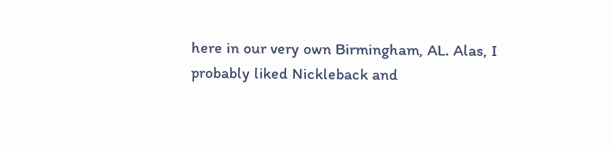here in our very own Birmingham, AL. Alas, I probably liked Nickleback and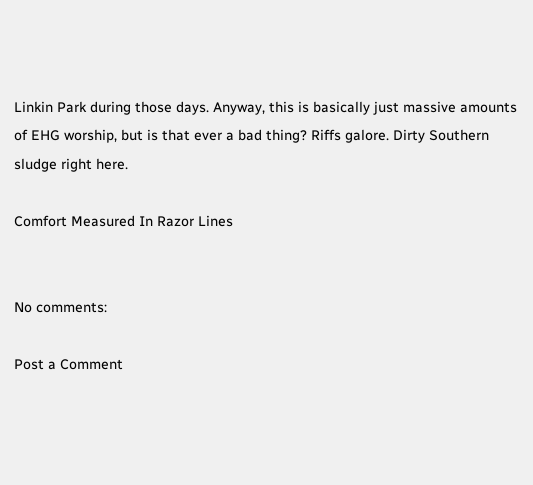Linkin Park during those days. Anyway, this is basically just massive amounts of EHG worship, but is that ever a bad thing? Riffs galore. Dirty Southern sludge right here.

Comfort Measured In Razor Lines


No comments:

Post a Comment